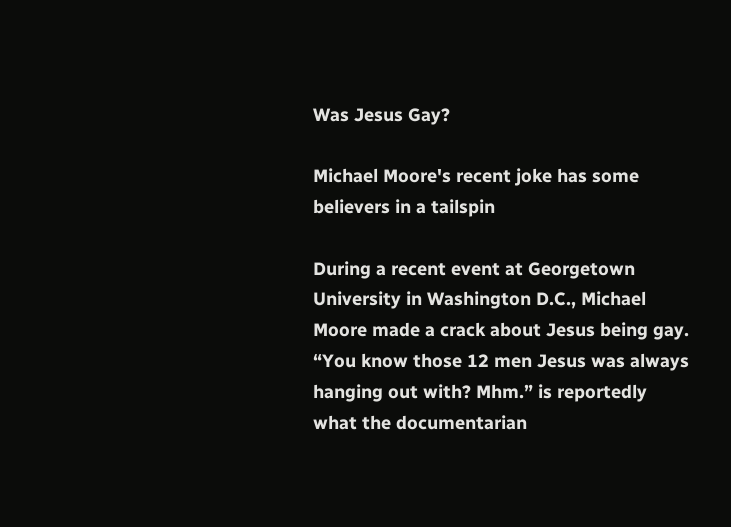Was Jesus Gay?

Michael Moore's recent joke has some believers in a tailspin

During a recent event at Georgetown University in Washington D.C., Michael Moore made a crack about Jesus being gay. “You know those 12 men Jesus was always hanging out with? Mhm.” is reportedly what the documentarian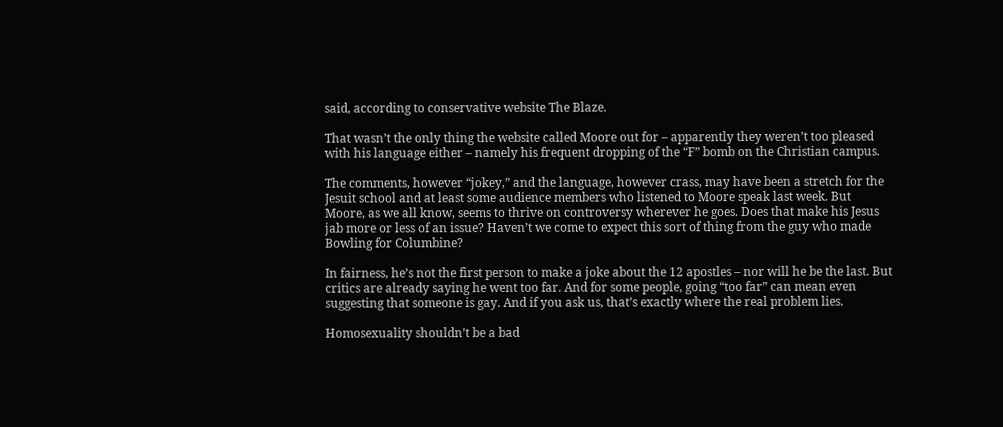said, according to conservative website The Blaze.

That wasn’t the only thing the website called Moore out for – apparently they weren’t too pleased with his language either – namely his frequent dropping of the “F” bomb on the Christian campus.

The comments, however “jokey,” and the language, however crass, may have been a stretch for the Jesuit school and at least some audience members who listened to Moore speak last week. But Moore, as we all know, seems to thrive on controversy wherever he goes. Does that make his Jesus jab more or less of an issue? Haven’t we come to expect this sort of thing from the guy who made Bowling for Columbine?

In fairness, he’s not the first person to make a joke about the 12 apostles – nor will he be the last. But critics are already saying he went too far. And for some people, going “too far” can mean even suggesting that someone is gay. And if you ask us, that’s exactly where the real problem lies.

Homosexuality shouldn’t be a bad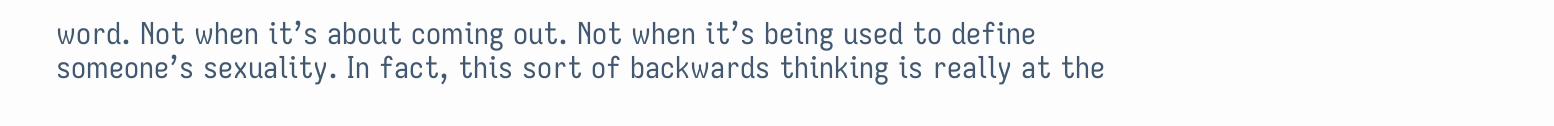word. Not when it’s about coming out. Not when it’s being used to define someone’s sexuality. In fact, this sort of backwards thinking is really at the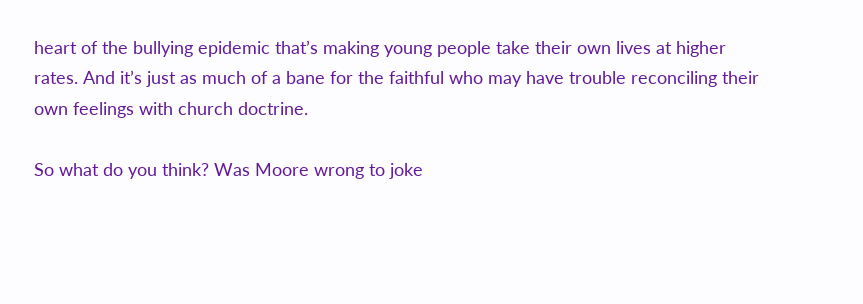heart of the bullying epidemic that’s making young people take their own lives at higher rates. And it’s just as much of a bane for the faithful who may have trouble reconciling their own feelings with church doctrine.

So what do you think? Was Moore wrong to joke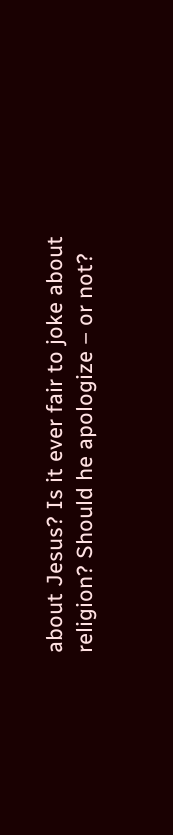about Jesus? Is it ever fair to joke about religion? Should he apologize – or not?